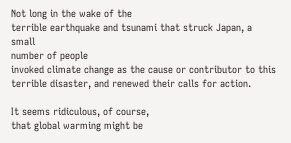Not long in the wake of the
terrible earthquake and tsunami that struck Japan, a small
number of people
invoked climate change as the cause or contributor to this
terrible disaster, and renewed their calls for action.

It seems ridiculous, of course,
that global warming might be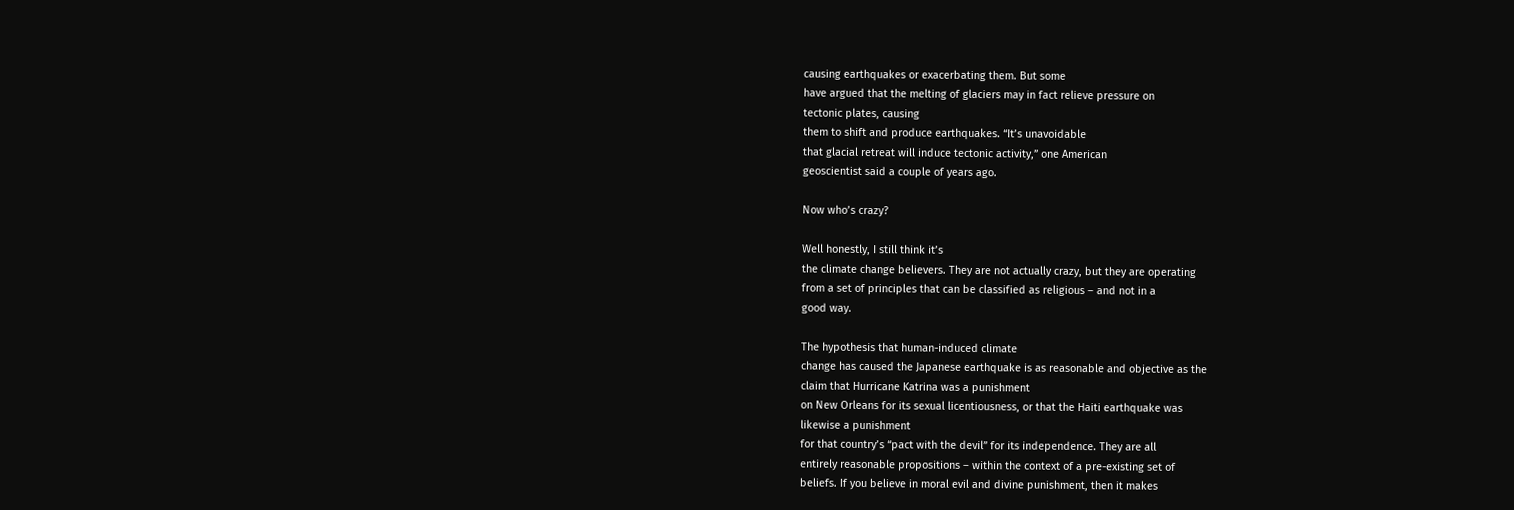causing earthquakes or exacerbating them. But some
have argued that the melting of glaciers may in fact relieve pressure on
tectonic plates, causing
them to shift and produce earthquakes. “It’s unavoidable
that glacial retreat will induce tectonic activity,” one American
geoscientist said a couple of years ago.

Now who’s crazy?

Well honestly, I still think it’s
the climate change believers. They are not actually crazy, but they are operating
from a set of principles that can be classified as religious – and not in a
good way.

The hypothesis that human-induced climate
change has caused the Japanese earthquake is as reasonable and objective as the
claim that Hurricane Katrina was a punishment
on New Orleans for its sexual licentiousness, or that the Haiti earthquake was
likewise a punishment
for that country’s “pact with the devil” for its independence. They are all
entirely reasonable propositions – within the context of a pre-existing set of
beliefs. If you believe in moral evil and divine punishment, then it makes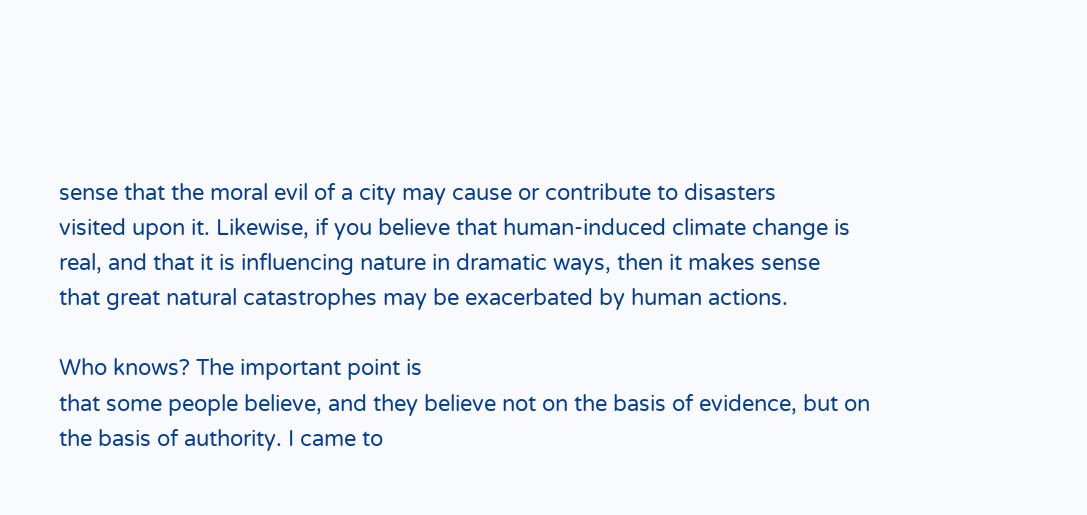sense that the moral evil of a city may cause or contribute to disasters
visited upon it. Likewise, if you believe that human-induced climate change is
real, and that it is influencing nature in dramatic ways, then it makes sense
that great natural catastrophes may be exacerbated by human actions.

Who knows? The important point is
that some people believe, and they believe not on the basis of evidence, but on
the basis of authority. I came to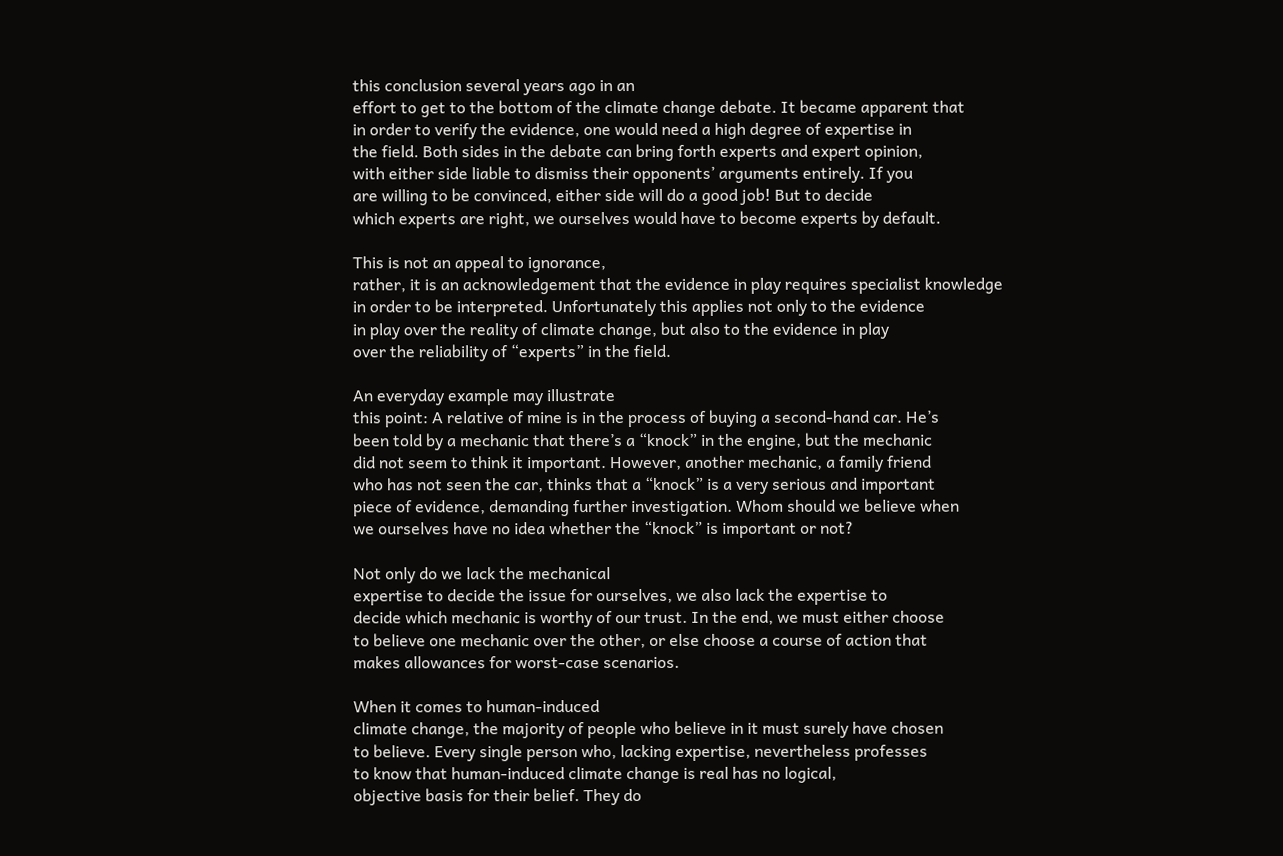this conclusion several years ago in an
effort to get to the bottom of the climate change debate. It became apparent that
in order to verify the evidence, one would need a high degree of expertise in
the field. Both sides in the debate can bring forth experts and expert opinion,
with either side liable to dismiss their opponents’ arguments entirely. If you
are willing to be convinced, either side will do a good job! But to decide
which experts are right, we ourselves would have to become experts by default.

This is not an appeal to ignorance,
rather, it is an acknowledgement that the evidence in play requires specialist knowledge
in order to be interpreted. Unfortunately this applies not only to the evidence
in play over the reality of climate change, but also to the evidence in play
over the reliability of “experts” in the field.

An everyday example may illustrate
this point: A relative of mine is in the process of buying a second-hand car. He’s
been told by a mechanic that there’s a “knock” in the engine, but the mechanic
did not seem to think it important. However, another mechanic, a family friend
who has not seen the car, thinks that a “knock” is a very serious and important
piece of evidence, demanding further investigation. Whom should we believe when
we ourselves have no idea whether the “knock” is important or not?

Not only do we lack the mechanical
expertise to decide the issue for ourselves, we also lack the expertise to
decide which mechanic is worthy of our trust. In the end, we must either choose
to believe one mechanic over the other, or else choose a course of action that
makes allowances for worst-case scenarios.

When it comes to human-induced
climate change, the majority of people who believe in it must surely have chosen
to believe. Every single person who, lacking expertise, nevertheless professes
to know that human-induced climate change is real has no logical,
objective basis for their belief. They do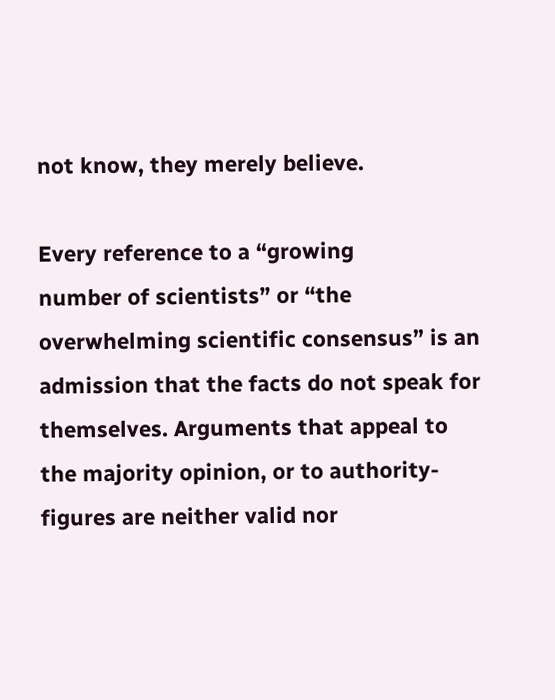not know, they merely believe.

Every reference to a “growing
number of scientists” or “the overwhelming scientific consensus” is an
admission that the facts do not speak for themselves. Arguments that appeal to
the majority opinion, or to authority-figures are neither valid nor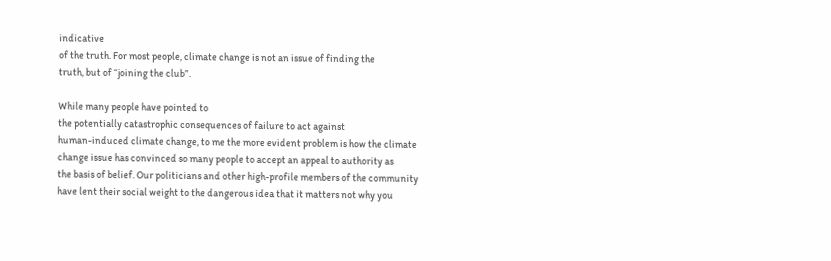indicative
of the truth. For most people, climate change is not an issue of finding the
truth, but of “joining the club”.

While many people have pointed to
the potentially catastrophic consequences of failure to act against
human-induced climate change, to me the more evident problem is how the climate
change issue has convinced so many people to accept an appeal to authority as
the basis of belief. Our politicians and other high-profile members of the community
have lent their social weight to the dangerous idea that it matters not why you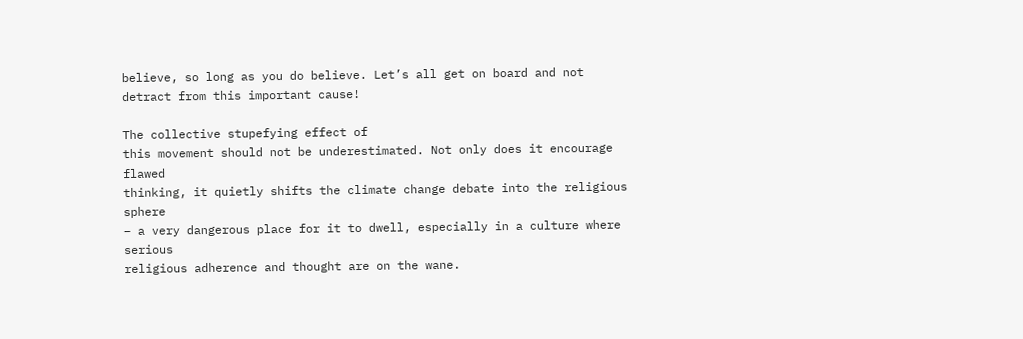believe, so long as you do believe. Let’s all get on board and not
detract from this important cause!

The collective stupefying effect of
this movement should not be underestimated. Not only does it encourage flawed
thinking, it quietly shifts the climate change debate into the religious sphere
– a very dangerous place for it to dwell, especially in a culture where serious
religious adherence and thought are on the wane.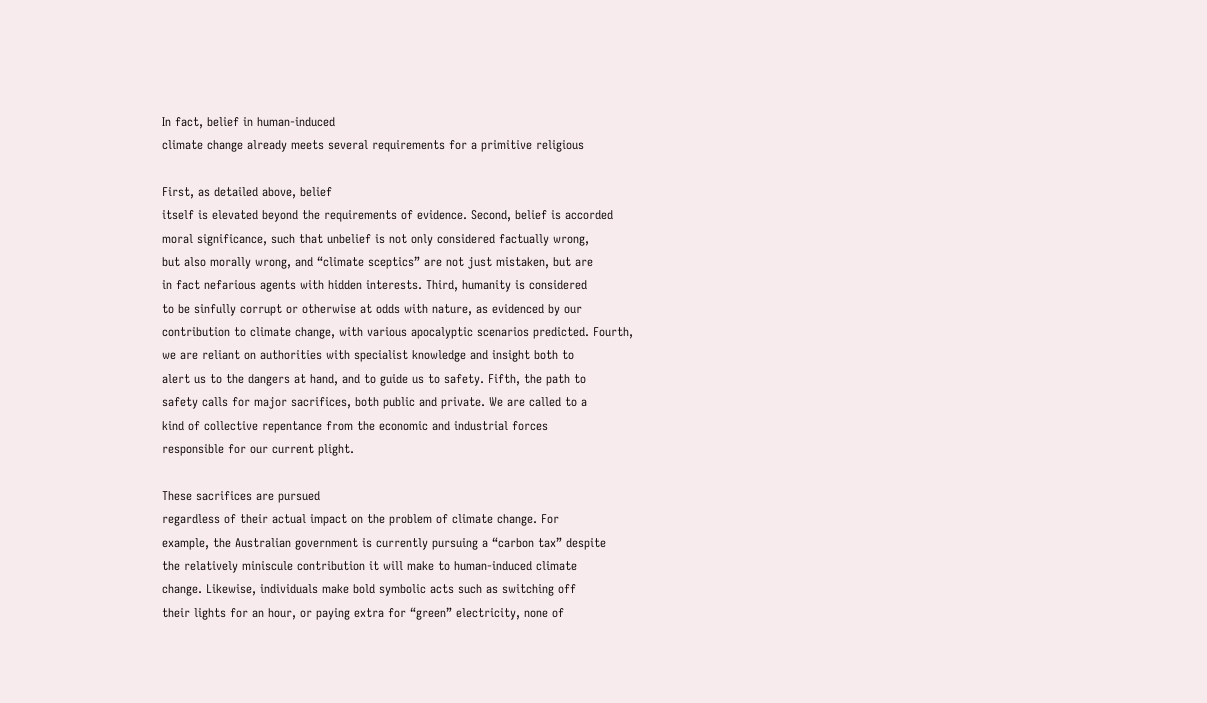In fact, belief in human-induced
climate change already meets several requirements for a primitive religious

First, as detailed above, belief
itself is elevated beyond the requirements of evidence. Second, belief is accorded
moral significance, such that unbelief is not only considered factually wrong,
but also morally wrong, and “climate sceptics” are not just mistaken, but are
in fact nefarious agents with hidden interests. Third, humanity is considered
to be sinfully corrupt or otherwise at odds with nature, as evidenced by our
contribution to climate change, with various apocalyptic scenarios predicted. Fourth,
we are reliant on authorities with specialist knowledge and insight both to
alert us to the dangers at hand, and to guide us to safety. Fifth, the path to
safety calls for major sacrifices, both public and private. We are called to a
kind of collective repentance from the economic and industrial forces
responsible for our current plight.

These sacrifices are pursued
regardless of their actual impact on the problem of climate change. For
example, the Australian government is currently pursuing a “carbon tax” despite
the relatively miniscule contribution it will make to human-induced climate
change. Likewise, individuals make bold symbolic acts such as switching off
their lights for an hour, or paying extra for “green” electricity, none of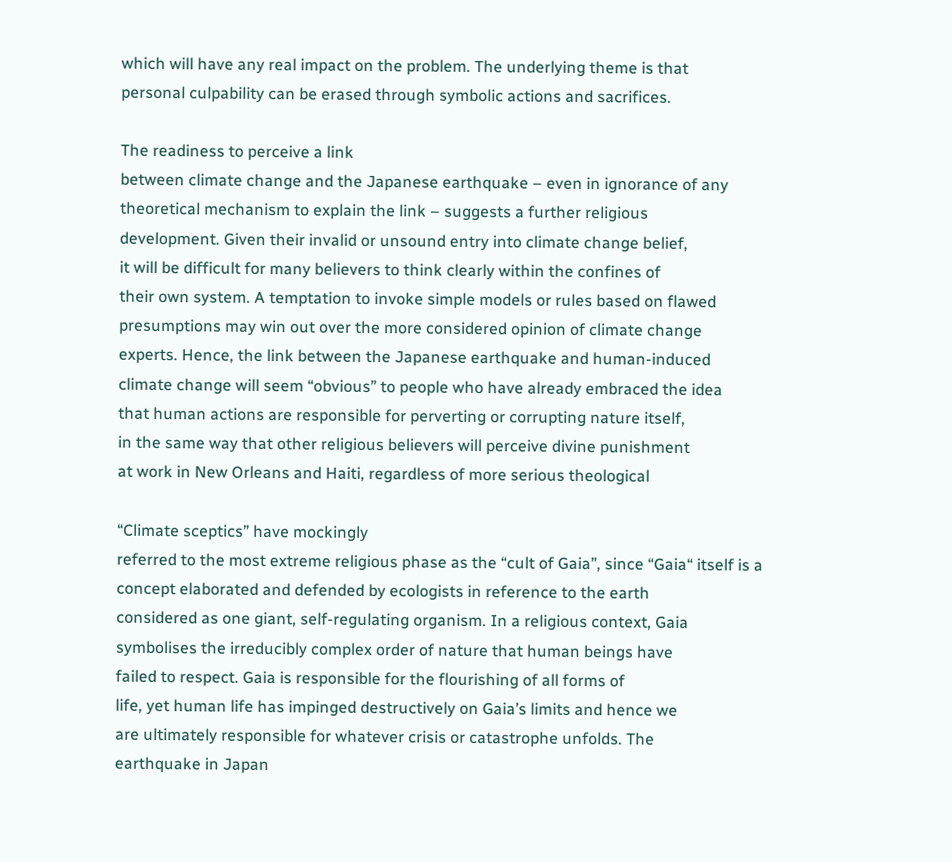which will have any real impact on the problem. The underlying theme is that
personal culpability can be erased through symbolic actions and sacrifices.

The readiness to perceive a link
between climate change and the Japanese earthquake – even in ignorance of any
theoretical mechanism to explain the link – suggests a further religious
development. Given their invalid or unsound entry into climate change belief,
it will be difficult for many believers to think clearly within the confines of
their own system. A temptation to invoke simple models or rules based on flawed
presumptions may win out over the more considered opinion of climate change
experts. Hence, the link between the Japanese earthquake and human-induced
climate change will seem “obvious” to people who have already embraced the idea
that human actions are responsible for perverting or corrupting nature itself,
in the same way that other religious believers will perceive divine punishment
at work in New Orleans and Haiti, regardless of more serious theological

“Climate sceptics” have mockingly
referred to the most extreme religious phase as the “cult of Gaia”, since “Gaia“ itself is a
concept elaborated and defended by ecologists in reference to the earth
considered as one giant, self-regulating organism. In a religious context, Gaia
symbolises the irreducibly complex order of nature that human beings have
failed to respect. Gaia is responsible for the flourishing of all forms of
life, yet human life has impinged destructively on Gaia’s limits and hence we
are ultimately responsible for whatever crisis or catastrophe unfolds. The
earthquake in Japan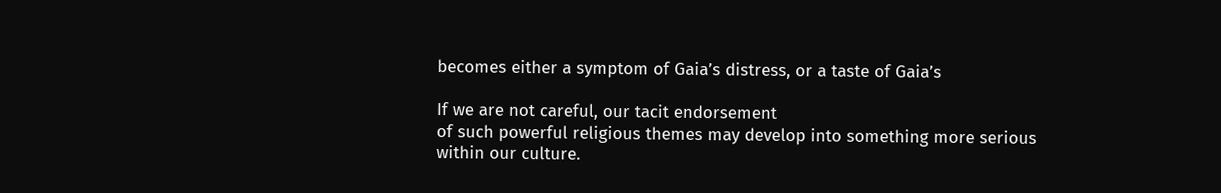becomes either a symptom of Gaia’s distress, or a taste of Gaia’s

If we are not careful, our tacit endorsement
of such powerful religious themes may develop into something more serious
within our culture.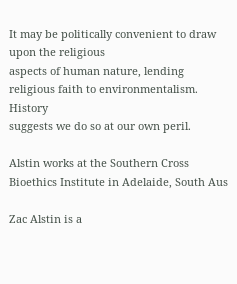It may be politically convenient to draw upon the religious
aspects of human nature, lending religious faith to environmentalism. History
suggests we do so at our own peril.

Alstin works at the Southern Cross Bioethics Institute in Adelaide, South Aus

Zac Alstin is a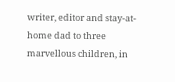writer, editor and stay-at-home dad to three marvellous children, in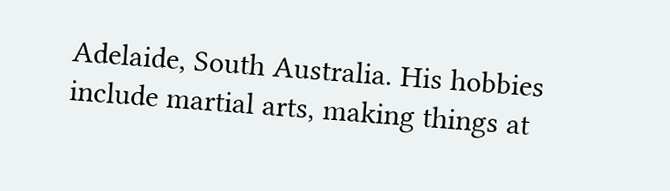Adelaide, South Australia. His hobbies include martial arts, making things at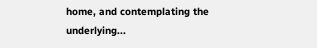home, and contemplating the underlying...